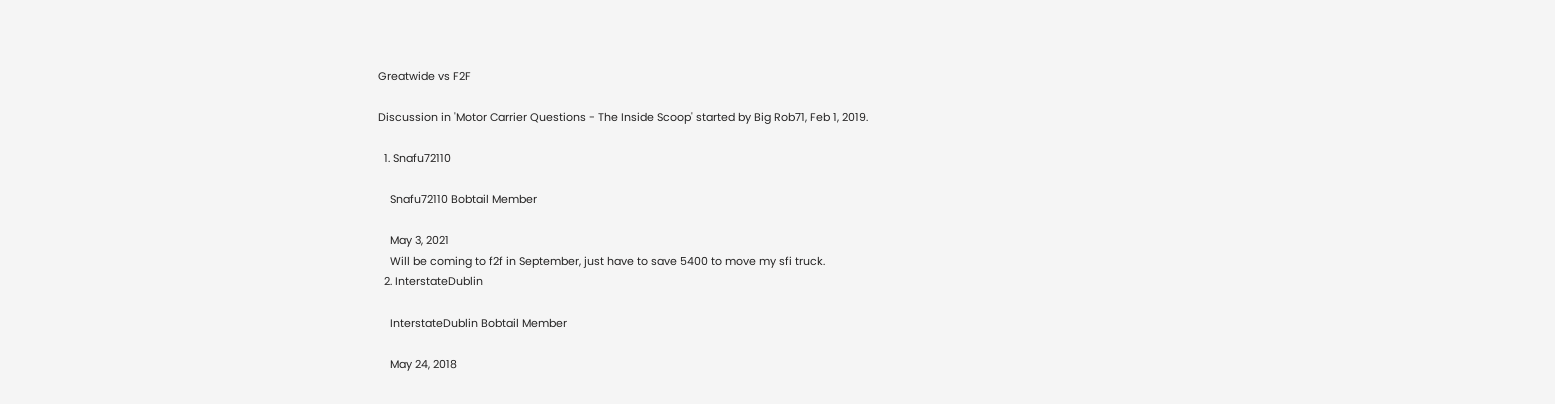Greatwide vs F2F

Discussion in 'Motor Carrier Questions - The Inside Scoop' started by Big Rob71, Feb 1, 2019.

  1. Snafu72110

    Snafu72110 Bobtail Member

    May 3, 2021
    Will be coming to f2f in September, just have to save 5400 to move my sfi truck.
  2. InterstateDublin

    InterstateDublin Bobtail Member

    May 24, 2018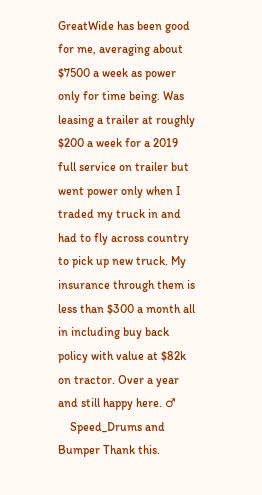GreatWide has been good for me, averaging about $7500 a week as power only for time being. Was leasing a trailer at roughly $200 a week for a 2019 full service on trailer but went power only when I traded my truck in and had to fly across country to pick up new truck. My insurance through them is less than $300 a month all in including buy back policy with value at $82k on tractor. Over a year and still happy here. ♂
    Speed_Drums and Bumper Thank this.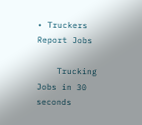• Truckers Report Jobs

    Trucking Jobs in 30 seconds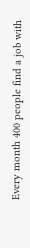Every month 400 people find a job with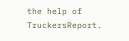the help of TruckersReport.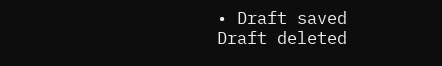• Draft saved Draft deleted